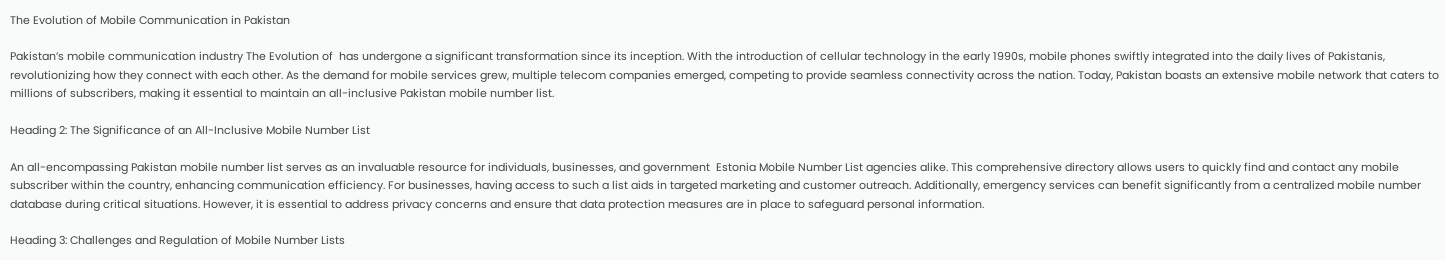The Evolution of Mobile Communication in Pakistan

Pakistan’s mobile communication industry The Evolution of  has undergone a significant transformation since its inception. With the introduction of cellular technology in the early 1990s, mobile phones swiftly integrated into the daily lives of Pakistanis, revolutionizing how they connect with each other. As the demand for mobile services grew, multiple telecom companies emerged, competing to provide seamless connectivity across the nation. Today, Pakistan boasts an extensive mobile network that caters to millions of subscribers, making it essential to maintain an all-inclusive Pakistan mobile number list.

Heading 2: The Significance of an All-Inclusive Mobile Number List

An all-encompassing Pakistan mobile number list serves as an invaluable resource for individuals, businesses, and government  Estonia Mobile Number List agencies alike. This comprehensive directory allows users to quickly find and contact any mobile subscriber within the country, enhancing communication efficiency. For businesses, having access to such a list aids in targeted marketing and customer outreach. Additionally, emergency services can benefit significantly from a centralized mobile number database during critical situations. However, it is essential to address privacy concerns and ensure that data protection measures are in place to safeguard personal information.

Heading 3: Challenges and Regulation of Mobile Number Lists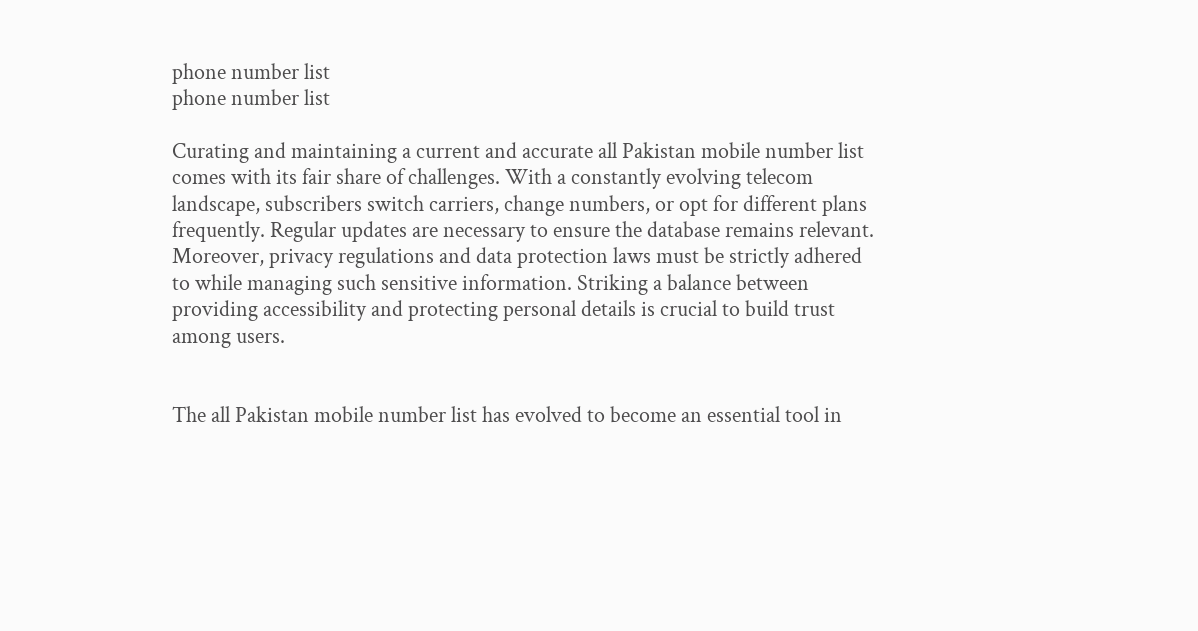phone number list
phone number list

Curating and maintaining a current and accurate all Pakistan mobile number list comes with its fair share of challenges. With a constantly evolving telecom landscape, subscribers switch carriers, change numbers, or opt for different plans frequently. Regular updates are necessary to ensure the database remains relevant. Moreover, privacy regulations and data protection laws must be strictly adhered to while managing such sensitive information. Striking a balance between providing accessibility and protecting personal details is crucial to build trust among users.


The all Pakistan mobile number list has evolved to become an essential tool in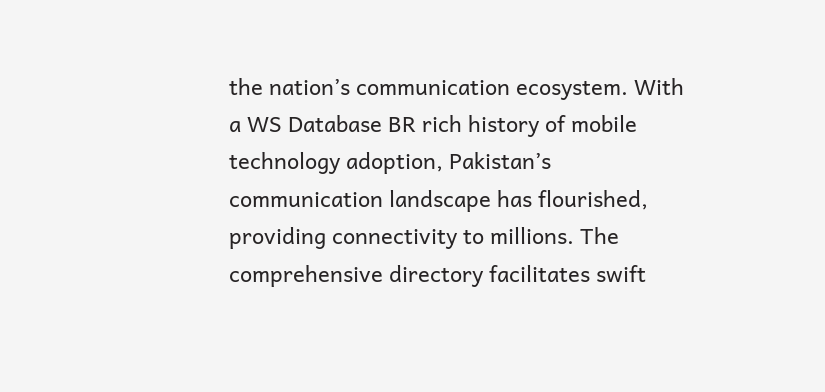the nation’s communication ecosystem. With a WS Database BR rich history of mobile technology adoption, Pakistan’s communication landscape has flourished, providing connectivity to millions. The comprehensive directory facilitates swift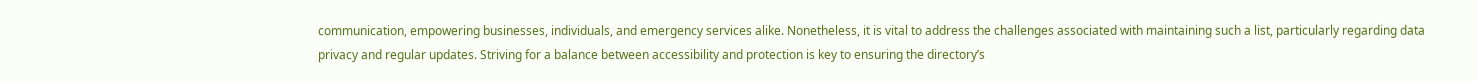communication, empowering businesses, individuals, and emergency services alike. Nonetheless, it is vital to address the challenges associated with maintaining such a list, particularly regarding data privacy and regular updates. Striving for a balance between accessibility and protection is key to ensuring the directory’s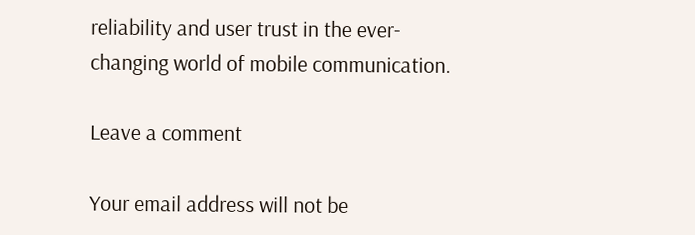reliability and user trust in the ever-changing world of mobile communication.

Leave a comment

Your email address will not be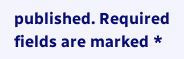published. Required fields are marked *